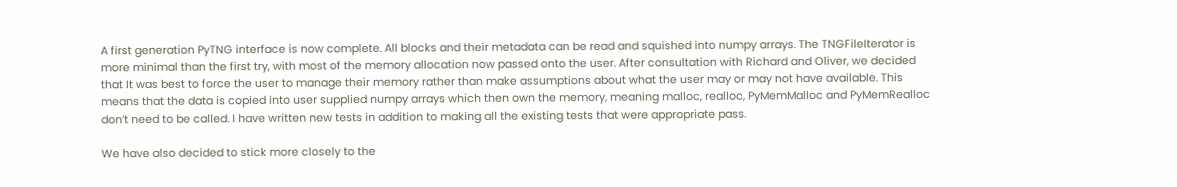A first generation PyTNG interface is now complete. All blocks and their metadata can be read and squished into numpy arrays. The TNGFileIterator is more minimal than the first try, with most of the memory allocation now passed onto the user. After consultation with Richard and Oliver, we decided that It was best to force the user to manage their memory rather than make assumptions about what the user may or may not have available. This means that the data is copied into user supplied numpy arrays which then own the memory, meaning malloc, realloc, PyMemMalloc and PyMemRealloc don’t need to be called. I have written new tests in addition to making all the existing tests that were appropriate pass.

We have also decided to stick more closely to the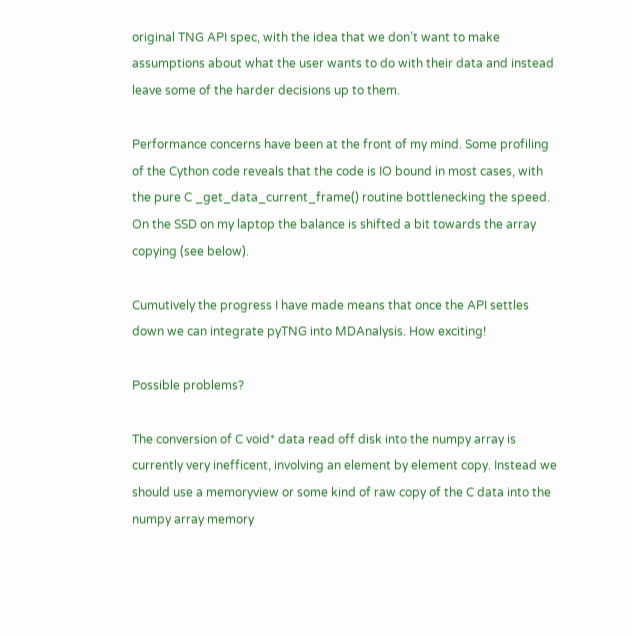original TNG API spec, with the idea that we don’t want to make assumptions about what the user wants to do with their data and instead leave some of the harder decisions up to them.

Performance concerns have been at the front of my mind. Some profiling of the Cython code reveals that the code is IO bound in most cases, with the pure C _get_data_current_frame() routine bottlenecking the speed. On the SSD on my laptop the balance is shifted a bit towards the array copying (see below).

Cumutively the progress I have made means that once the API settles down we can integrate pyTNG into MDAnalysis. How exciting!

Possible problems?

The conversion of C void* data read off disk into the numpy array is currently very inefficent, involving an element by element copy. Instead we should use a memoryview or some kind of raw copy of the C data into the numpy array memory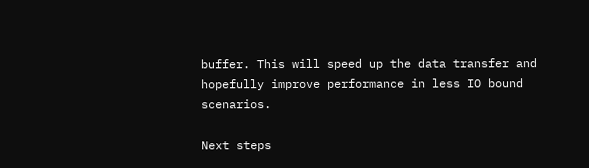buffer. This will speed up the data transfer and hopefully improve performance in less IO bound scenarios.

Next steps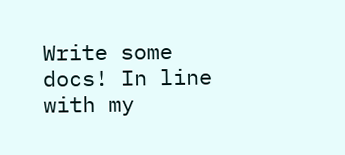Write some docs! In line with my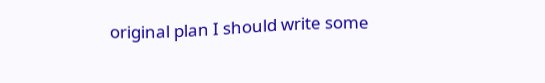original plan I should write some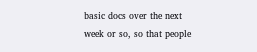basic docs over the next week or so, so that people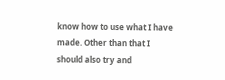know how to use what I have made. Other than that I should also try and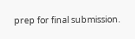prep for final submission.